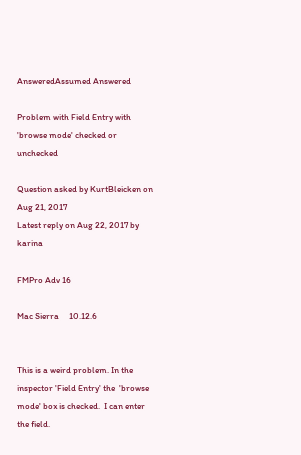AnsweredAssumed Answered

Problem with Field Entry with 'browse mode' checked or unchecked

Question asked by KurtBleicken on Aug 21, 2017
Latest reply on Aug 22, 2017 by karina

FMPro Adv 16

Mac Sierra     10.12.6


This is a weird problem. In the inspector 'Field Entry' the  'browse mode' box is checked.  I can enter the field.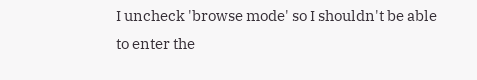I uncheck 'browse mode' so I shouldn't be able to enter the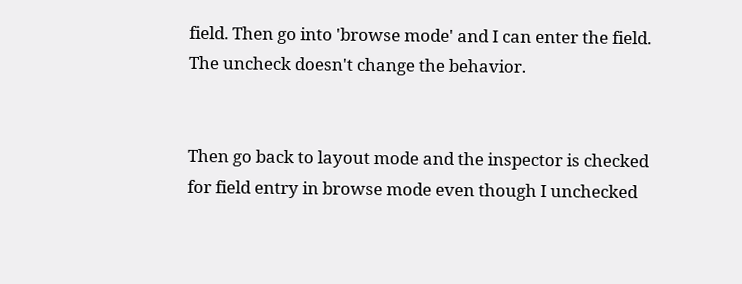field. Then go into 'browse mode' and I can enter the field. The uncheck doesn't change the behavior.


Then go back to layout mode and the inspector is checked for field entry in browse mode even though I unchecked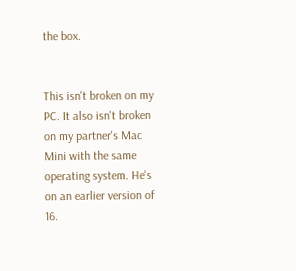the box.


This isn't broken on my PC. It also isn't broken on my partner's Mac Mini with the same operating system. He's on an earlier version of 16.